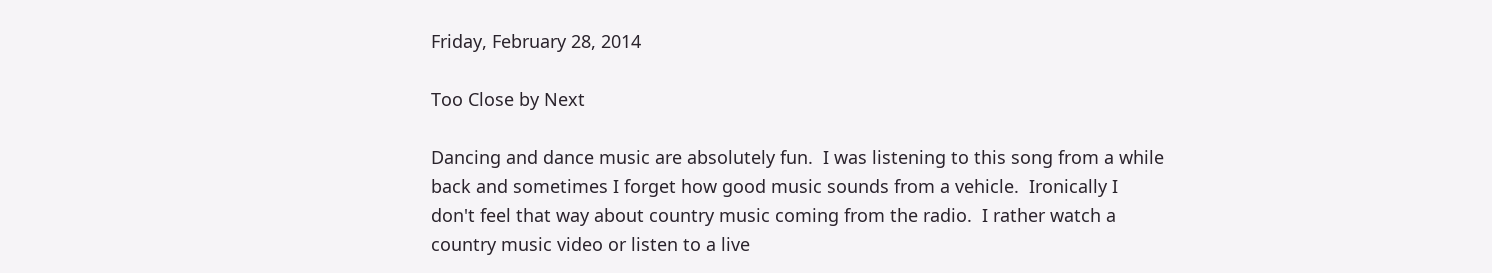Friday, February 28, 2014

Too Close by Next

Dancing and dance music are absolutely fun.  I was listening to this song from a while back and sometimes I forget how good music sounds from a vehicle.  Ironically I don't feel that way about country music coming from the radio.  I rather watch a country music video or listen to a live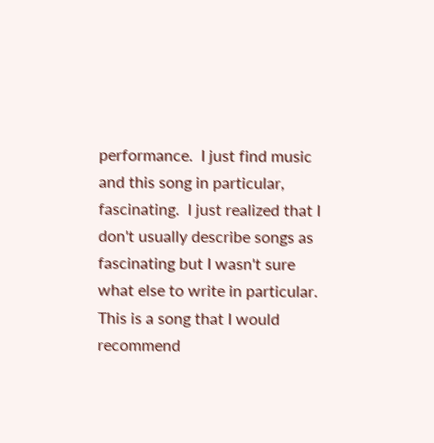performance.  I just find music and this song in particular, fascinating.  I just realized that I don't usually describe songs as fascinating but I wasn't sure what else to write in particular.  This is a song that I would recommend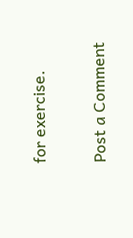for exercise.

Post a Comment